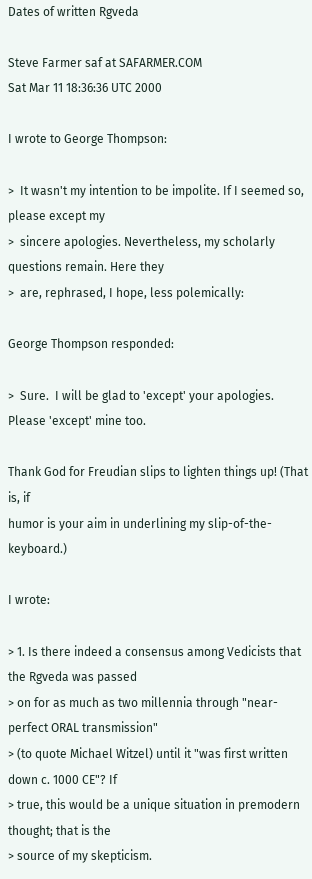Dates of written Rgveda

Steve Farmer saf at SAFARMER.COM
Sat Mar 11 18:36:36 UTC 2000

I wrote to George Thompson:

>  It wasn't my intention to be impolite. If I seemed so, please except my
>  sincere apologies. Nevertheless, my scholarly questions remain. Here they
>  are, rephrased, I hope, less polemically:

George Thompson responded:

>  Sure.  I will be glad to 'except' your apologies.  Please 'except' mine too.

Thank God for Freudian slips to lighten things up! (That is, if
humor is your aim in underlining my slip-of-the-keyboard.)

I wrote:

> 1. Is there indeed a consensus among Vedicists that the Rgveda was passed
> on for as much as two millennia through "near-perfect ORAL transmission"
> (to quote Michael Witzel) until it "was first written down c. 1000 CE"? If
> true, this would be a unique situation in premodern thought; that is the
> source of my skepticism.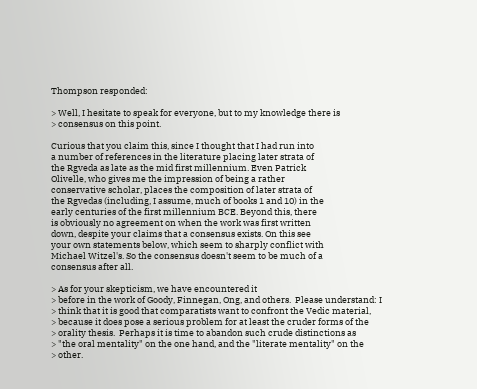Thompson responded:

> Well, I hesitate to speak for everyone, but to my knowledge there is
> consensus on this point.

Curious that you claim this, since I thought that I had run into
a number of references in the literature placing later strata of
the Rgveda as late as the mid first millennium. Even Patrick
Olivelle, who gives me the impression of being a rather
conservative scholar, places the composition of later strata of
the Rgvedas (including, I assume, much of books 1 and 10) in the
early centuries of the first millennium BCE. Beyond this, there
is obviously no agreement on when the work was first written
down, despite your claims that a consensus exists. On this see
your own statements below, which seem to sharply conflict with
Michael Witzel's. So the consensus doesn't seem to be much of a
consensus after all.

> As for your skepticism, we have encountered it
> before in the work of Goody, Finnegan, Ong, and others.  Please understand: I
> think that it is good that comparatists want to confront the Vedic material,
> because it does pose a serious problem for at least the cruder forms of the
> orality thesis.  Perhaps it is time to abandon such crude distinctions as
> "the oral mentality" on the one hand, and the "literate mentality" on the
> other.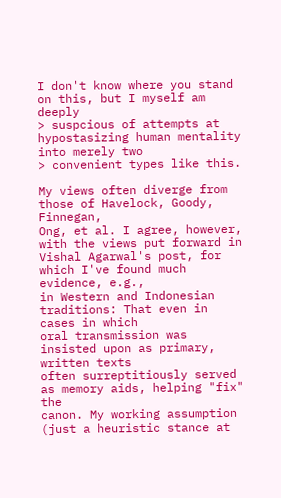I don't know where you stand on this, but I myself am deeply
> suspcious of attempts at hypostasizing human mentality into merely two
> convenient types like this.

My views often diverge from those of Havelock, Goody, Finnegan,
Ong, et al. I agree, however, with the views put forward in
Vishal Agarwal's post, for which I've found much evidence, e.g.,
in Western and Indonesian traditions: That even in cases in which
oral transmission was insisted upon as primary, written texts
often surreptitiously served as memory aids, helping "fix" the
canon. My working assumption (just a heuristic stance at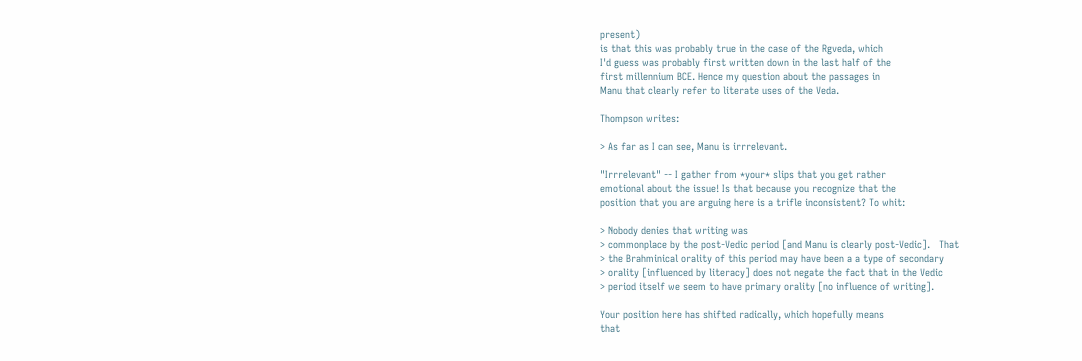present)
is that this was probably true in the case of the Rgveda, which
I'd guess was probably first written down in the last half of the
first millennium BCE. Hence my question about the passages in
Manu that clearly refer to literate uses of the Veda.

Thompson writes:

> As far as I can see, Manu is irrrelevant.

"Irrrelevant" -- I gather from *your* slips that you get rather
emotional about the issue! Is that because you recognize that the
position that you are arguing here is a trifle inconsistent? To whit:

> Nobody denies that writing was
> commonplace by the post-Vedic period [and Manu is clearly post-Vedic].   That
> the Brahminical orality of this period may have been a a type of secondary
> orality [influenced by literacy] does not negate the fact that in the Vedic
> period itself we seem to have primary orality [no influence of writing].

Your position here has shifted radically, which hopefully means
that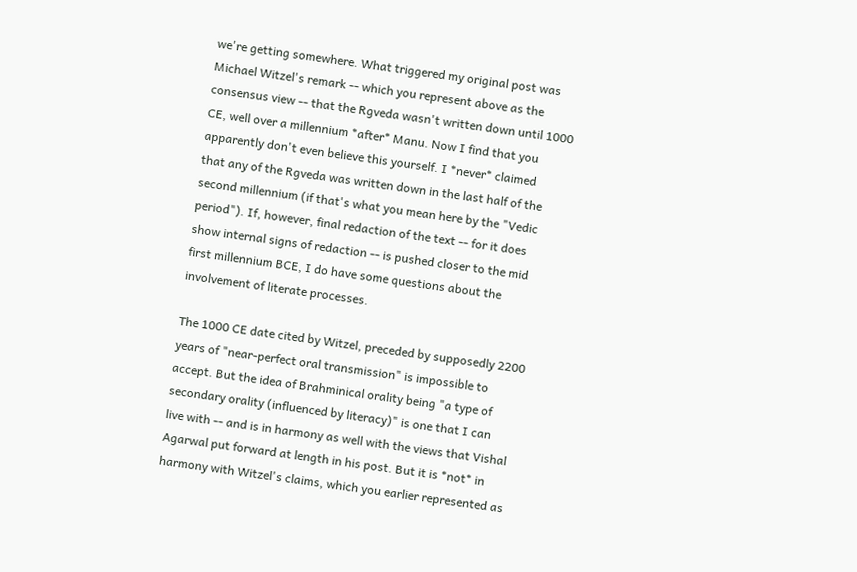we're getting somewhere. What triggered my original post was
Michael Witzel's remark -- which you represent above as the
consensus view -- that the Rgveda wasn't written down until 1000
CE, well over a millennium *after* Manu. Now I find that you
apparently don't even believe this yourself. I *never* claimed
that any of the Rgveda was written down in the last half of the
second millennium (if that's what you mean here by the "Vedic
period"). If, however, final redaction of the text -- for it does
show internal signs of redaction -- is pushed closer to the mid
first millennium BCE, I do have some questions about the
involvement of literate processes.

The 1000 CE date cited by Witzel, preceded by supposedly 2200
years of "near-perfect oral transmission" is impossible to
accept. But the idea of Brahminical orality being "a type of
secondary orality (influenced by literacy)" is one that I can
live with -- and is in harmony as well with the views that Vishal
Agarwal put forward at length in his post. But it is *not* in
harmony with Witzel's claims, which you earlier represented as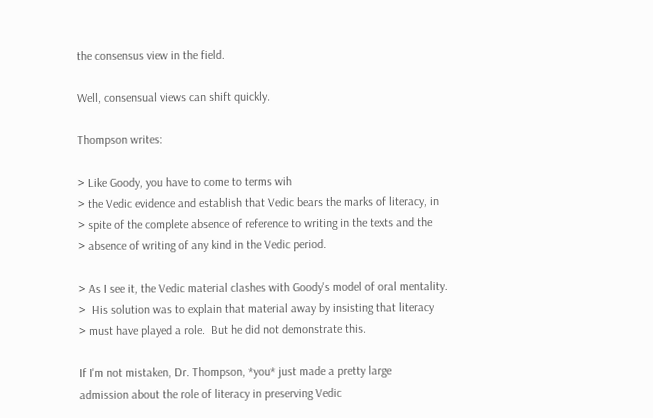the consensus view in the field.

Well, consensual views can shift quickly.

Thompson writes:

> Like Goody, you have to come to terms wih
> the Vedic evidence and establish that Vedic bears the marks of literacy, in
> spite of the complete absence of reference to writing in the texts and the
> absence of writing of any kind in the Vedic period.

> As I see it, the Vedic material clashes with Goody's model of oral mentality.
>  His solution was to explain that material away by insisting that literacy
> must have played a role.  But he did not demonstrate this.

If I'm not mistaken, Dr. Thompson, *you* just made a pretty large
admission about the role of literacy in preserving Vedic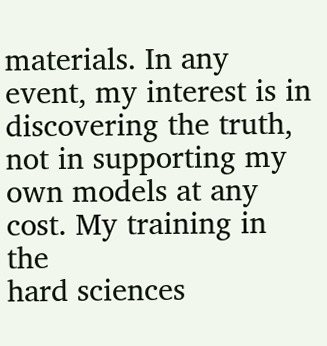materials. In any event, my interest is in discovering the truth,
not in supporting my own models at any cost. My training in the
hard sciences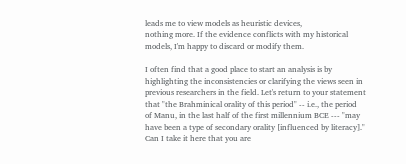leads me to view models as heuristic devices,
nothing more. If the evidence conflicts with my historical
models, I'm happy to discard or modify them.

I often find that a good place to start an analysis is by
highlighting the inconsistencies or clarifying the views seen in
previous researchers in the field. Let's return to your statement
that "the Brahminical orality of this period" -- i.e., the period
of Manu, in the last half of the first millennium BCE --- "may
have been a type of secondary orality [influenced by literacy]."
Can I take it here that you are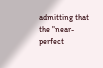admitting that the "near-perfect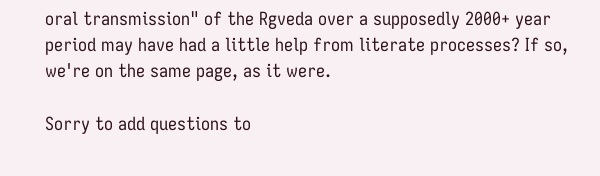oral transmission" of the Rgveda over a supposedly 2000+ year
period may have had a little help from literate processes? If so,
we're on the same page, as it were.

Sorry to add questions to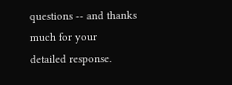questions -- and thanks much for your
detailed response.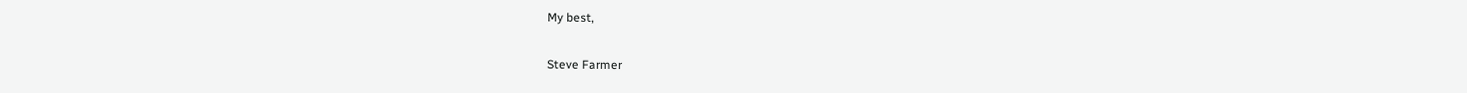My best,

Steve Farmer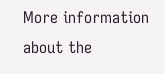More information about the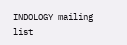INDOLOGY mailing list